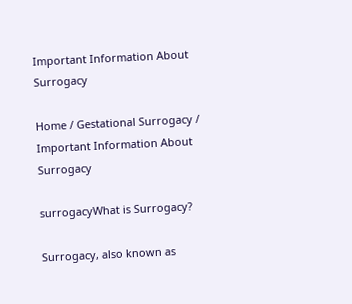Important Information About Surrogacy

Home / Gestational Surrogacy / Important Information About Surrogacy

surrogacyWhat is Surrogacy?

Surrogacy, also known as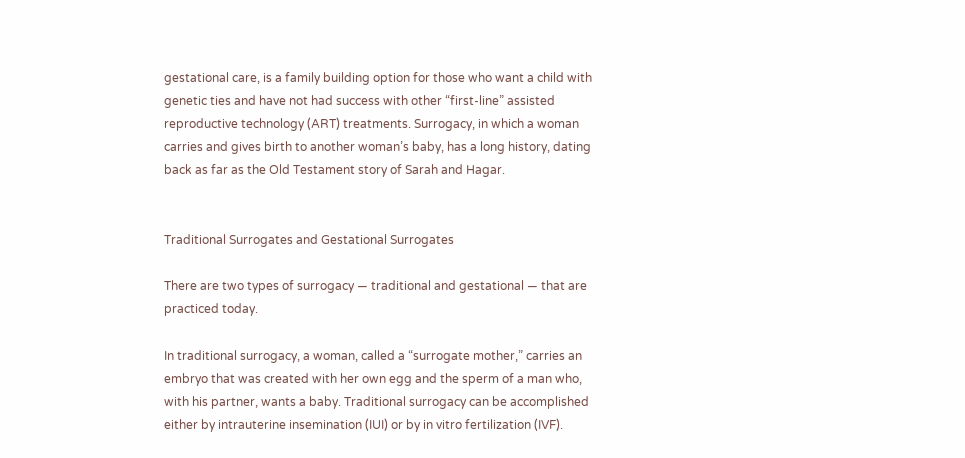gestational care, is a family building option for those who want a child with genetic ties and have not had success with other “first-line” assisted reproductive technology (ART) treatments. Surrogacy, in which a woman carries and gives birth to another woman’s baby, has a long history, dating back as far as the Old Testament story of Sarah and Hagar.


Traditional Surrogates and Gestational Surrogates

There are two types of surrogacy — traditional and gestational — that are practiced today.

In traditional surrogacy, a woman, called a “surrogate mother,” carries an embryo that was created with her own egg and the sperm of a man who, with his partner, wants a baby. Traditional surrogacy can be accomplished either by intrauterine insemination (IUI) or by in vitro fertilization (IVF).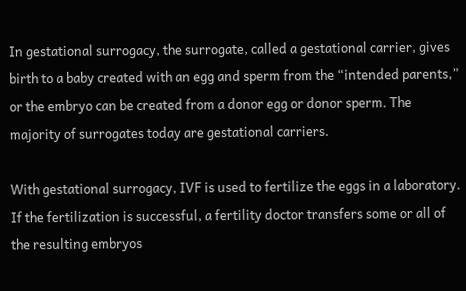In gestational surrogacy, the surrogate, called a gestational carrier, gives birth to a baby created with an egg and sperm from the “intended parents,” or the embryo can be created from a donor egg or donor sperm. The majority of surrogates today are gestational carriers.

With gestational surrogacy, IVF is used to fertilize the eggs in a laboratory. If the fertilization is successful, a fertility doctor transfers some or all of the resulting embryos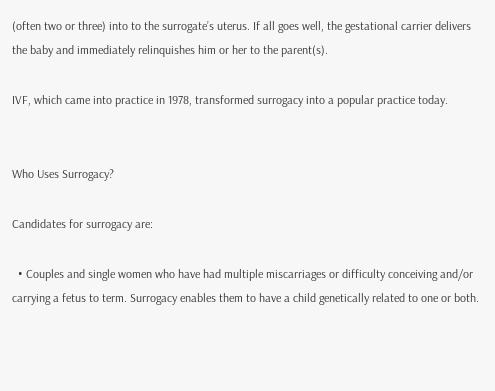(often two or three) into to the surrogate’s uterus. If all goes well, the gestational carrier delivers the baby and immediately relinquishes him or her to the parent(s).

IVF, which came into practice in 1978, transformed surrogacy into a popular practice today.


Who Uses Surrogacy?

Candidates for surrogacy are:

  • Couples and single women who have had multiple miscarriages or difficulty conceiving and/or carrying a fetus to term. Surrogacy enables them to have a child genetically related to one or both.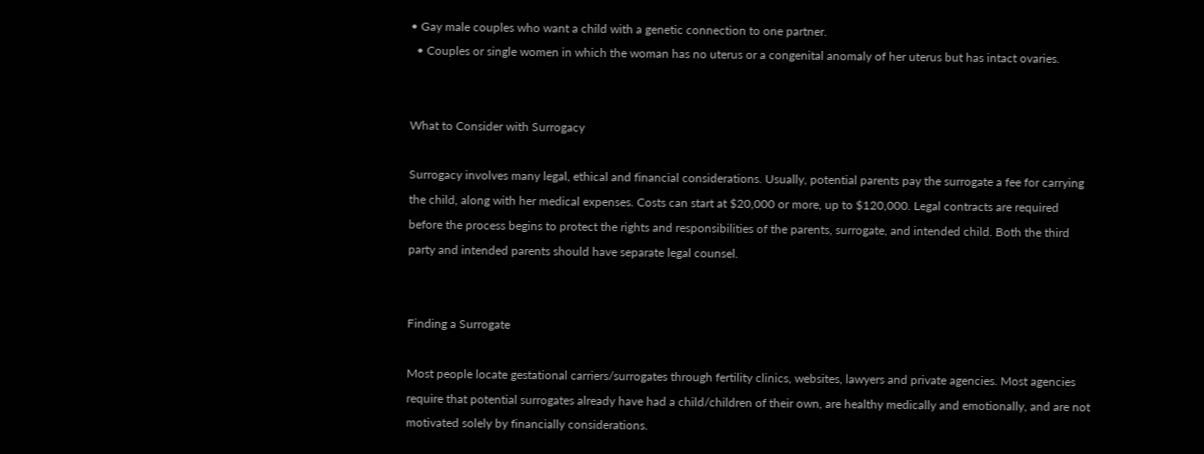• Gay male couples who want a child with a genetic connection to one partner.
  • Couples or single women in which the woman has no uterus or a congenital anomaly of her uterus but has intact ovaries.


What to Consider with Surrogacy

Surrogacy involves many legal, ethical and financial considerations. Usually, potential parents pay the surrogate a fee for carrying the child, along with her medical expenses. Costs can start at $20,000 or more, up to $120,000. Legal contracts are required before the process begins to protect the rights and responsibilities of the parents, surrogate, and intended child. Both the third party and intended parents should have separate legal counsel.


Finding a Surrogate

Most people locate gestational carriers/surrogates through fertility clinics, websites, lawyers and private agencies. Most agencies require that potential surrogates already have had a child/children of their own, are healthy medically and emotionally, and are not motivated solely by financially considerations.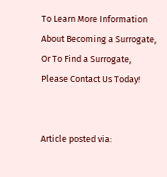To Learn More Information About Becoming a Surrogate, Or To Find a Surrogate, Please Contact Us Today!


Article posted via: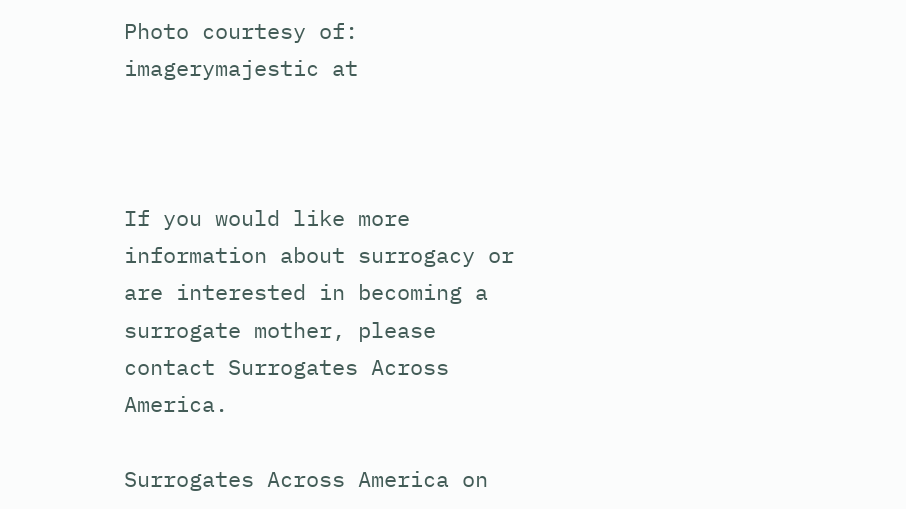Photo courtesy of: imagerymajestic at



If you would like more information about surrogacy or are interested in becoming a surrogate mother, please contact Surrogates Across America.

Surrogates Across America on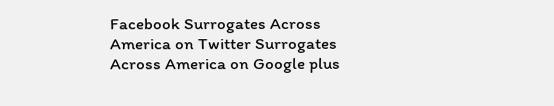Facebook Surrogates Across America on Twitter Surrogates Across America on Google plus